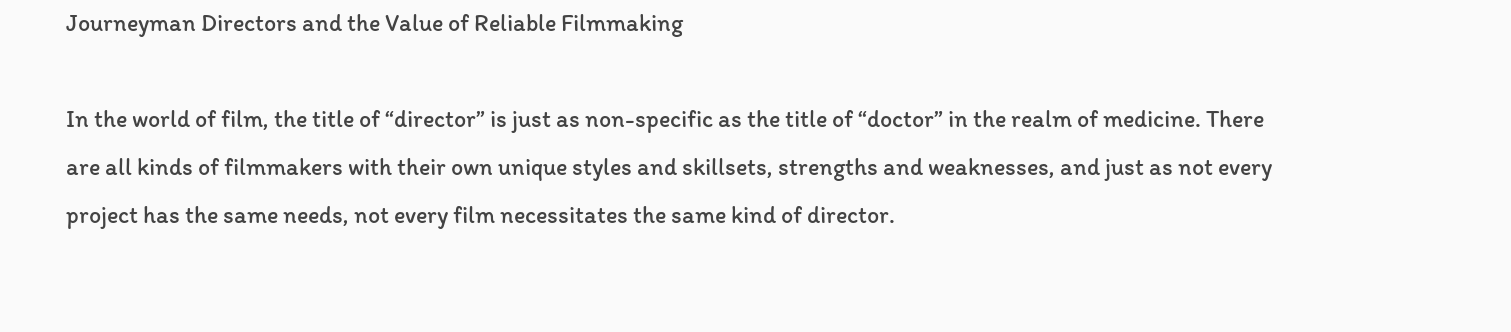Journeyman Directors and the Value of Reliable Filmmaking

In the world of film, the title of “director” is just as non-specific as the title of “doctor” in the realm of medicine. There are all kinds of filmmakers with their own unique styles and skillsets, strengths and weaknesses, and just as not every project has the same needs, not every film necessitates the same kind of director.